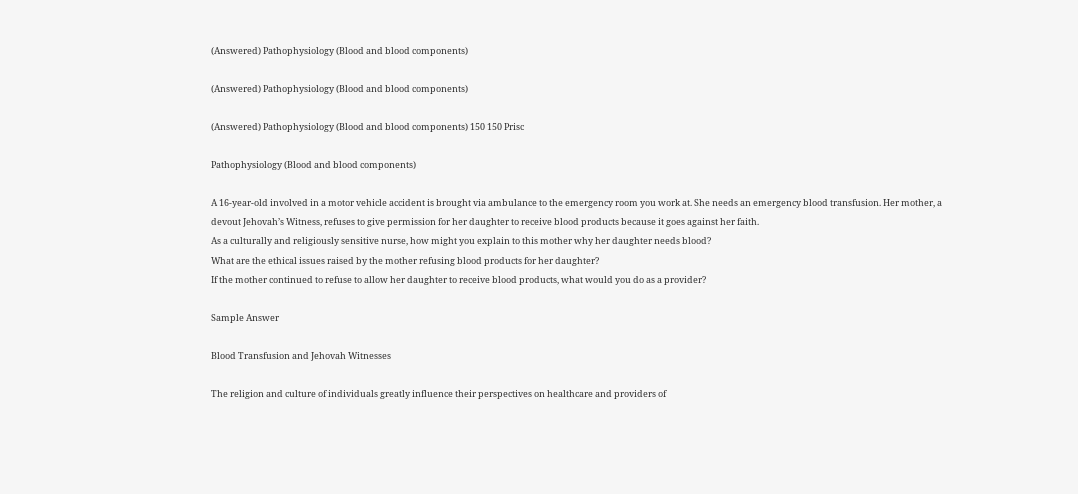(Answered) Pathophysiology (Blood and blood components)

(Answered) Pathophysiology (Blood and blood components)

(Answered) Pathophysiology (Blood and blood components) 150 150 Prisc

Pathophysiology (Blood and blood components)

A 16-year-old involved in a motor vehicle accident is brought via ambulance to the emergency room you work at. She needs an emergency blood transfusion. Her mother, a devout Jehovah’s Witness, refuses to give permission for her daughter to receive blood products because it goes against her faith.
As a culturally and religiously sensitive nurse, how might you explain to this mother why her daughter needs blood?
What are the ethical issues raised by the mother refusing blood products for her daughter?
If the mother continued to refuse to allow her daughter to receive blood products, what would you do as a provider?

Sample Answer

Blood Transfusion and Jehovah Witnesses

The religion and culture of individuals greatly influence their perspectives on healthcare and providers of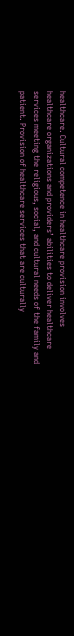healthcare. Cultural competence in healthcare provision involves healthcare organizations and providers’ abilities to deliver healthcare services meeting the religious, social, and cultural needs of the family and patient. Provision of healthcare services that are culturally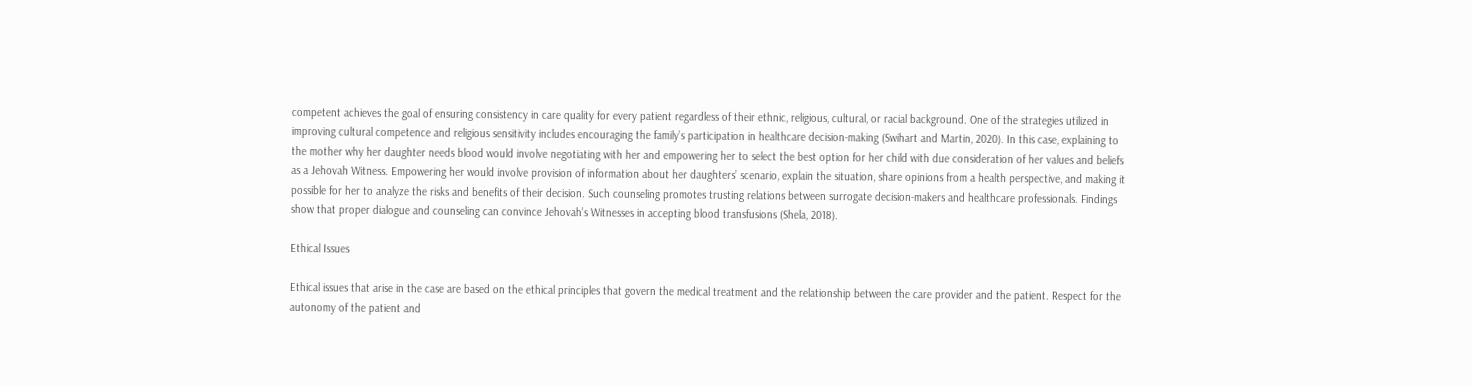competent achieves the goal of ensuring consistency in care quality for every patient regardless of their ethnic, religious, cultural, or racial background. One of the strategies utilized in improving cultural competence and religious sensitivity includes encouraging the family’s participation in healthcare decision-making (Swihart and Martin, 2020). In this case, explaining to the mother why her daughter needs blood would involve negotiating with her and empowering her to select the best option for her child with due consideration of her values and beliefs as a Jehovah Witness. Empowering her would involve provision of information about her daughters’ scenario, explain the situation, share opinions from a health perspective, and making it possible for her to analyze the risks and benefits of their decision. Such counseling promotes trusting relations between surrogate decision-makers and healthcare professionals. Findings show that proper dialogue and counseling can convince Jehovah’s Witnesses in accepting blood transfusions (Shela, 2018).

Ethical Issues

Ethical issues that arise in the case are based on the ethical principles that govern the medical treatment and the relationship between the care provider and the patient. Respect for the autonomy of the patient and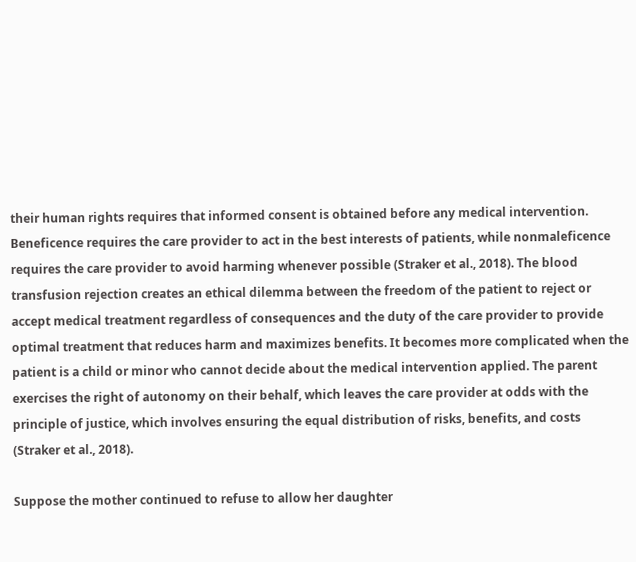their human rights requires that informed consent is obtained before any medical intervention. Beneficence requires the care provider to act in the best interests of patients, while nonmaleficence requires the care provider to avoid harming whenever possible (Straker et al., 2018). The blood transfusion rejection creates an ethical dilemma between the freedom of the patient to reject or accept medical treatment regardless of consequences and the duty of the care provider to provide optimal treatment that reduces harm and maximizes benefits. It becomes more complicated when the patient is a child or minor who cannot decide about the medical intervention applied. The parent exercises the right of autonomy on their behalf, which leaves the care provider at odds with the principle of justice, which involves ensuring the equal distribution of risks, benefits, and costs (Straker et al., 2018).

Suppose the mother continued to refuse to allow her daughter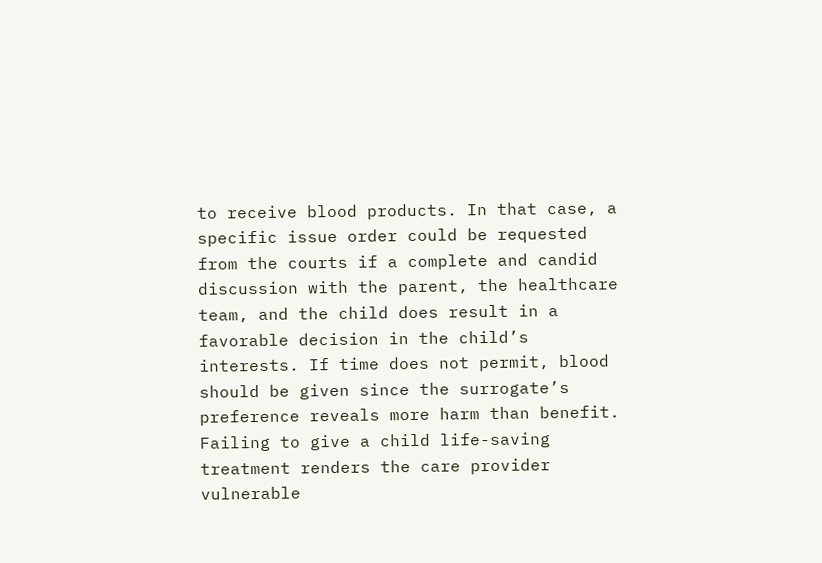to receive blood products. In that case, a specific issue order could be requested from the courts if a complete and candid discussion with the parent, the healthcare team, and the child does result in a favorable decision in the child’s interests. If time does not permit, blood should be given since the surrogate’s preference reveals more harm than benefit. Failing to give a child life-saving treatment renders the care provider vulnerable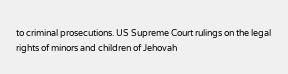to criminal prosecutions. US Supreme Court rulings on the legal rights of minors and children of Jehovah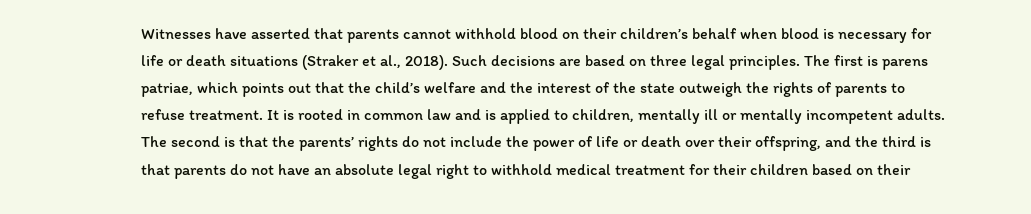Witnesses have asserted that parents cannot withhold blood on their children’s behalf when blood is necessary for life or death situations (Straker et al., 2018). Such decisions are based on three legal principles. The first is parens patriae, which points out that the child’s welfare and the interest of the state outweigh the rights of parents to refuse treatment. It is rooted in common law and is applied to children, mentally ill or mentally incompetent adults. The second is that the parents’ rights do not include the power of life or death over their offspring, and the third is that parents do not have an absolute legal right to withhold medical treatment for their children based on their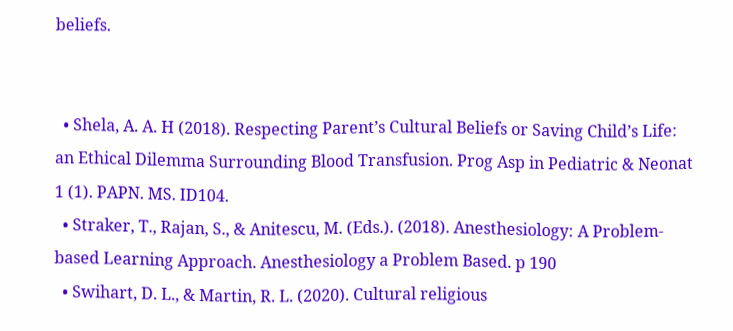beliefs.


  • Shela, A. A. H (2018). Respecting Parent’s Cultural Beliefs or Saving Child’s Life: an Ethical Dilemma Surrounding Blood Transfusion. Prog Asp in Pediatric & Neonat 1 (1). PAPN. MS. ID104.
  • Straker, T., Rajan, S., & Anitescu, M. (Eds.). (2018). Anesthesiology: A Problem-based Learning Approach. Anesthesiology a Problem Based. p 190
  • Swihart, D. L., & Martin, R. L. (2020). Cultural religious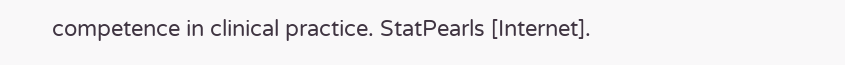competence in clinical practice. StatPearls [Internet].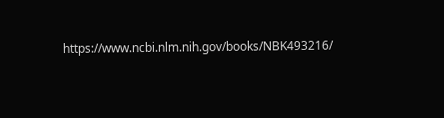https://www.ncbi.nlm.nih.gov/books/NBK493216/